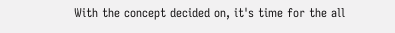With the concept decided on, it's time for the all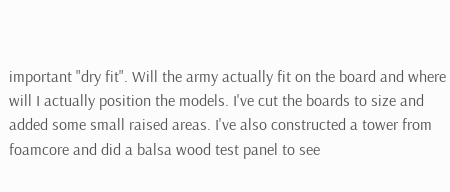important "dry fit". Will the army actually fit on the board and where will I actually position the models. I've cut the boards to size and added some small raised areas. I've also constructed a tower from foamcore and did a balsa wood test panel to see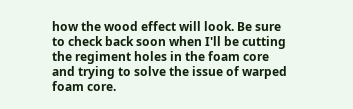how the wood effect will look. Be sure to check back soon when I'll be cutting the regiment holes in the foam core and trying to solve the issue of warped foam core.